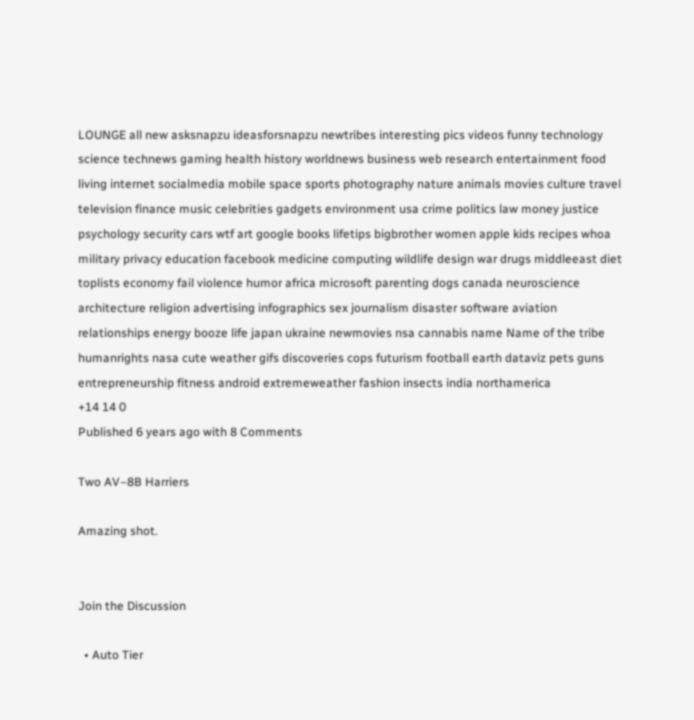LOUNGE all new asksnapzu ideasforsnapzu newtribes interesting pics videos funny technology science technews gaming health history worldnews business web research entertainment food living internet socialmedia mobile space sports photography nature animals movies culture travel television finance music celebrities gadgets environment usa crime politics law money justice psychology security cars wtf art google books lifetips bigbrother women apple kids recipes whoa military privacy education facebook medicine computing wildlife design war drugs middleeast diet toplists economy fail violence humor africa microsoft parenting dogs canada neuroscience architecture religion advertising infographics sex journalism disaster software aviation relationships energy booze life japan ukraine newmovies nsa cannabis name Name of the tribe humanrights nasa cute weather gifs discoveries cops futurism football earth dataviz pets guns entrepreneurship fitness android extremeweather fashion insects india northamerica
+14 14 0
Published 6 years ago with 8 Comments

Two AV–8B Harriers

Amazing shot.


Join the Discussion

  • Auto Tier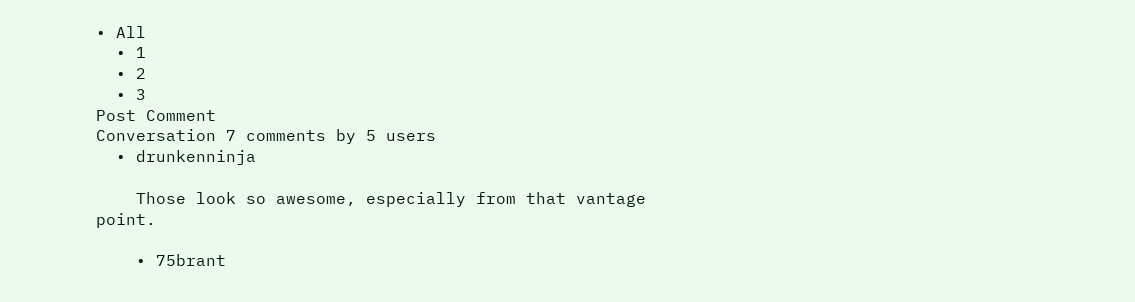• All
  • 1
  • 2
  • 3
Post Comment
Conversation 7 comments by 5 users
  • drunkenninja

    Those look so awesome, especially from that vantage point.

    • 75brant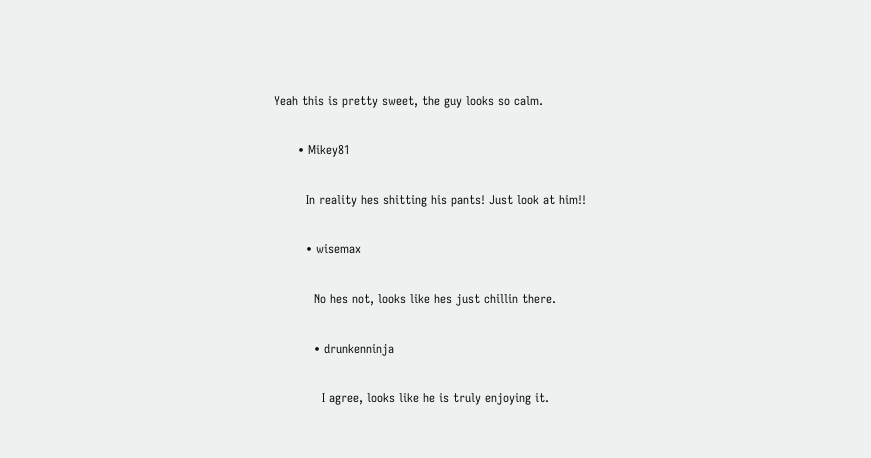Yeah this is pretty sweet, the guy looks so calm.

      • Mikey81

        In reality hes shitting his pants! Just look at him!!

        • wisemax

          No hes not, looks like hes just chillin there.

          • drunkenninja

            I agree, looks like he is truly enjoying it.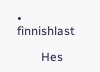• finnishlast

        Hes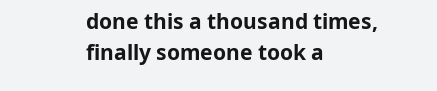done this a thousand times, finally someone took a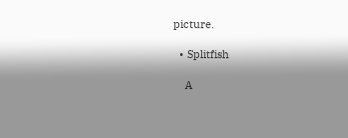picture.

  • Splitfish

    A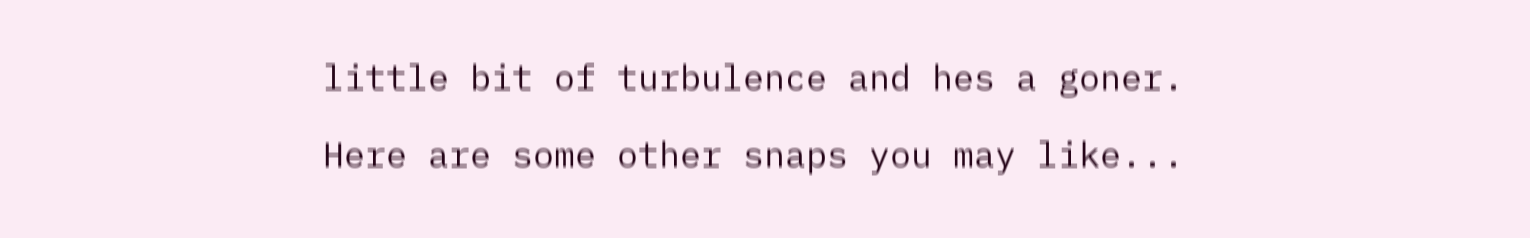little bit of turbulence and hes a goner.

Here are some other snaps you may like...